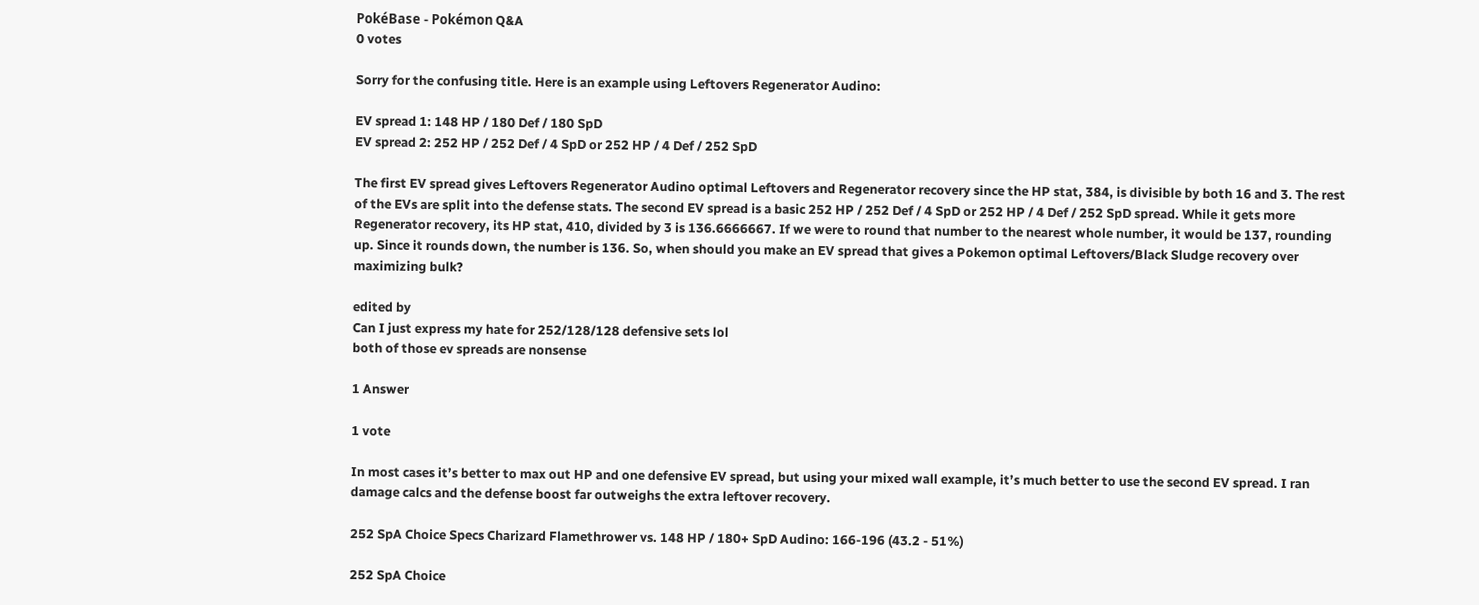PokéBase - Pokémon Q&A
0 votes

Sorry for the confusing title. Here is an example using Leftovers Regenerator Audino:

EV spread 1: 148 HP / 180 Def / 180 SpD
EV spread 2: 252 HP / 252 Def / 4 SpD or 252 HP / 4 Def / 252 SpD

The first EV spread gives Leftovers Regenerator Audino optimal Leftovers and Regenerator recovery since the HP stat, 384, is divisible by both 16 and 3. The rest of the EVs are split into the defense stats. The second EV spread is a basic 252 HP / 252 Def / 4 SpD or 252 HP / 4 Def / 252 SpD spread. While it gets more Regenerator recovery, its HP stat, 410, divided by 3 is 136.6666667. If we were to round that number to the nearest whole number, it would be 137, rounding up. Since it rounds down, the number is 136. So, when should you make an EV spread that gives a Pokemon optimal Leftovers/Black Sludge recovery over maximizing bulk?

edited by
Can I just express my hate for 252/128/128 defensive sets lol
both of those ev spreads are nonsense

1 Answer

1 vote

In most cases it’s better to max out HP and one defensive EV spread, but using your mixed wall example, it’s much better to use the second EV spread. I ran damage calcs and the defense boost far outweighs the extra leftover recovery.

252 SpA Choice Specs Charizard Flamethrower vs. 148 HP / 180+ SpD Audino: 166-196 (43.2 - 51%)

252 SpA Choice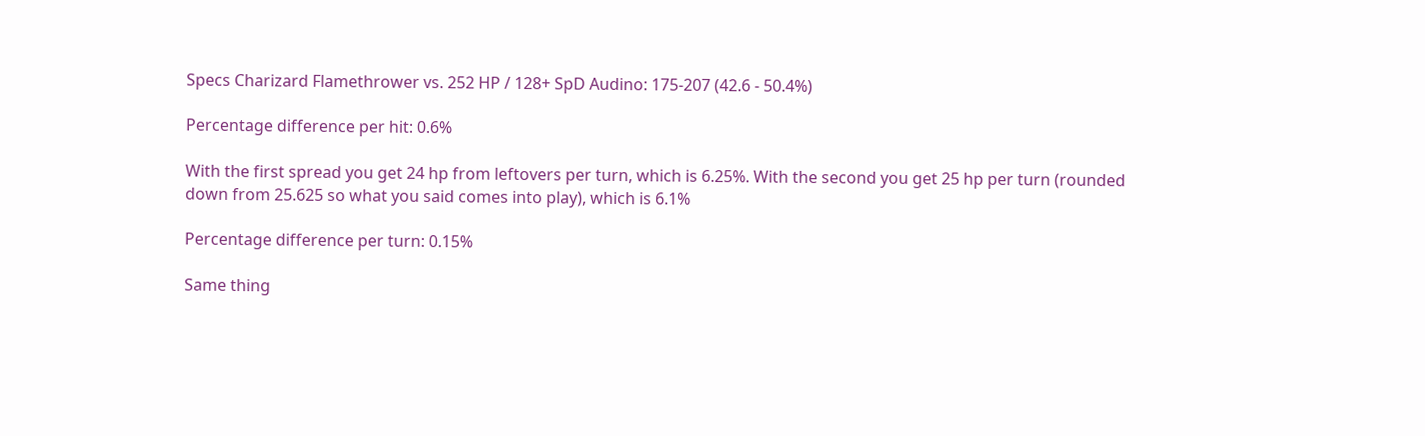Specs Charizard Flamethrower vs. 252 HP / 128+ SpD Audino: 175-207 (42.6 - 50.4%)

Percentage difference per hit: 0.6%

With the first spread you get 24 hp from leftovers per turn, which is 6.25%. With the second you get 25 hp per turn (rounded down from 25.625 so what you said comes into play), which is 6.1%

Percentage difference per turn: 0.15%

Same thing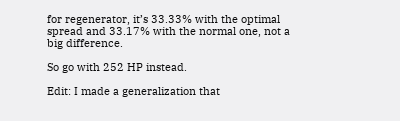for regenerator, it’s 33.33% with the optimal spread and 33.17% with the normal one, not a big difference.

So go with 252 HP instead.

Edit: I made a generalization that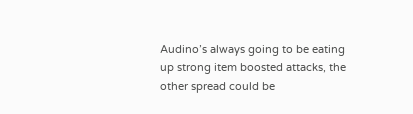Audino’s always going to be eating up strong item boosted attacks, the other spread could be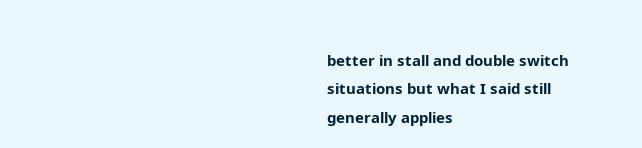better in stall and double switch situations but what I said still generally applies